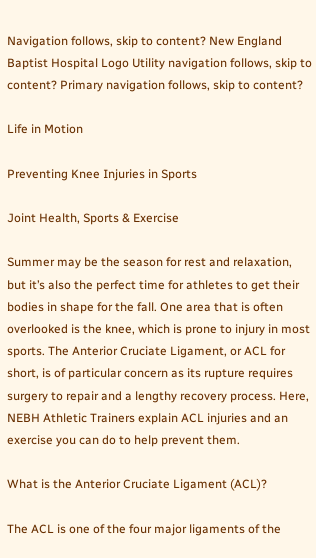Navigation follows, skip to content? New England Baptist Hospital Logo Utility navigation follows, skip to content? Primary navigation follows, skip to content?

Life in Motion

Preventing Knee Injuries in Sports

Joint Health, Sports & Exercise

Summer may be the season for rest and relaxation, but it’s also the perfect time for athletes to get their bodies in shape for the fall. One area that is often overlooked is the knee, which is prone to injury in most sports. The Anterior Cruciate Ligament, or ACL for short, is of particular concern as its rupture requires surgery to repair and a lengthy recovery process. Here, NEBH Athletic Trainers explain ACL injuries and an exercise you can do to help prevent them.

What is the Anterior Cruciate Ligament (ACL)?

The ACL is one of the four major ligaments of the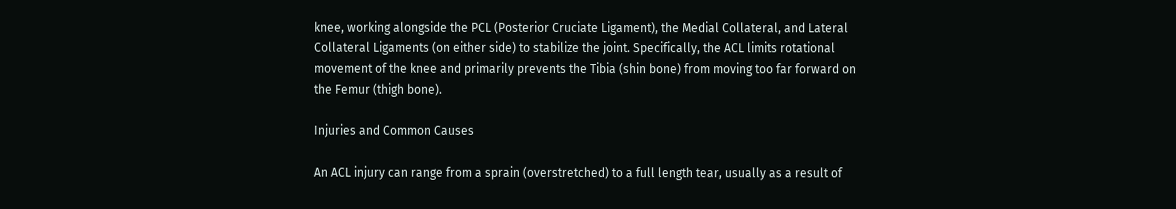knee, working alongside the PCL (Posterior Cruciate Ligament), the Medial Collateral, and Lateral Collateral Ligaments (on either side) to stabilize the joint. Specifically, the ACL limits rotational movement of the knee and primarily prevents the Tibia (shin bone) from moving too far forward on the Femur (thigh bone).

Injuries and Common Causes

An ACL injury can range from a sprain (overstretched) to a full length tear, usually as a result of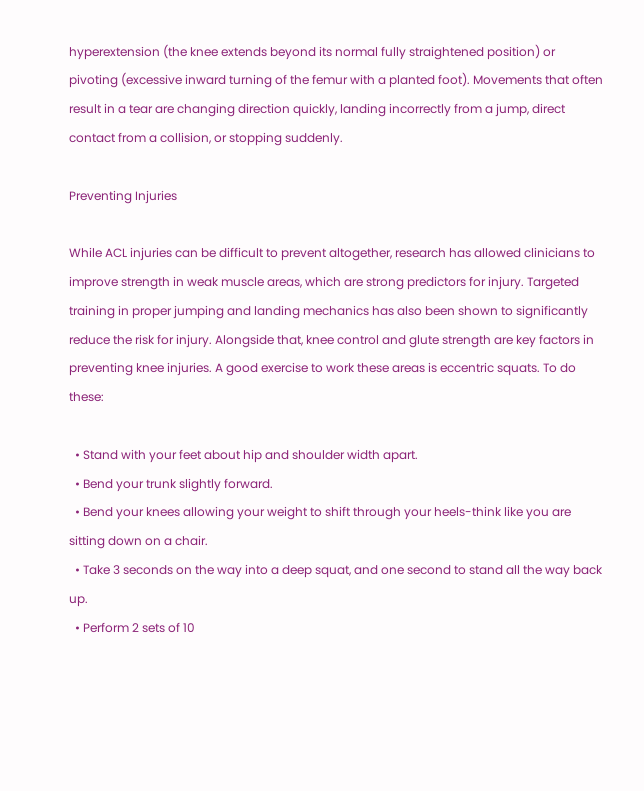hyperextension (the knee extends beyond its normal fully straightened position) or pivoting (excessive inward turning of the femur with a planted foot). Movements that often result in a tear are changing direction quickly, landing incorrectly from a jump, direct contact from a collision, or stopping suddenly.

Preventing Injuries

While ACL injuries can be difficult to prevent altogether, research has allowed clinicians to improve strength in weak muscle areas, which are strong predictors for injury. Targeted training in proper jumping and landing mechanics has also been shown to significantly reduce the risk for injury. Alongside that, knee control and glute strength are key factors in preventing knee injuries. A good exercise to work these areas is eccentric squats. To do these:

  • Stand with your feet about hip and shoulder width apart.
  • Bend your trunk slightly forward.
  • Bend your knees allowing your weight to shift through your heels-think like you are sitting down on a chair.
  • Take 3 seconds on the way into a deep squat, and one second to stand all the way back up.
  • Perform 2 sets of 10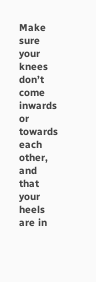Make sure your knees don’t come inwards or towards each other, and that your heels are in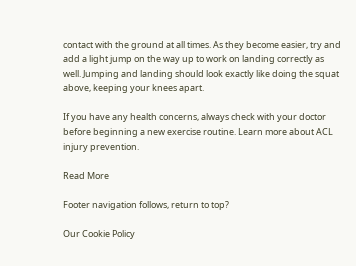contact with the ground at all times. As they become easier, try and add a light jump on the way up to work on landing correctly as well. Jumping and landing should look exactly like doing the squat above, keeping your knees apart.

If you have any health concerns, always check with your doctor before beginning a new exercise routine. Learn more about ACL injury prevention.

Read More

Footer navigation follows, return to top?

Our Cookie Policy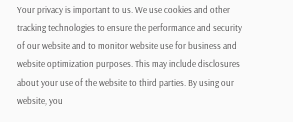Your privacy is important to us. We use cookies and other tracking technologies to ensure the performance and security of our website and to monitor website use for business and website optimization purposes. This may include disclosures about your use of the website to third parties. By using our website, you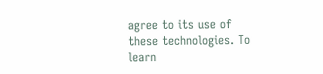agree to its use of these technologies. To learn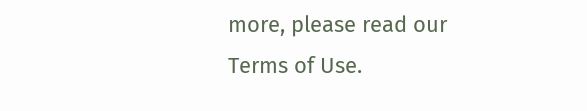more, please read our Terms of Use.